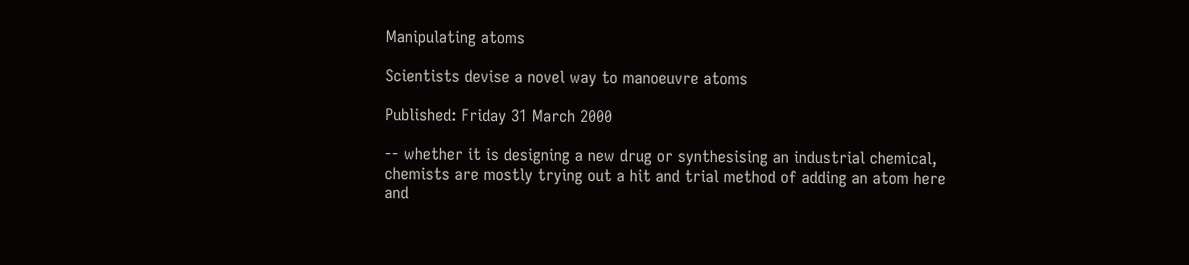Manipulating atoms

Scientists devise a novel way to manoeuvre atoms

Published: Friday 31 March 2000

-- whether it is designing a new drug or synthesising an industrial chemical, chemists are mostly trying out a hit and trial method of adding an atom here and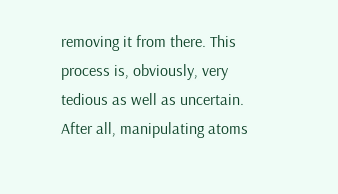removing it from there. This process is, obviously, very tedious as well as uncertain. After all, manipulating atoms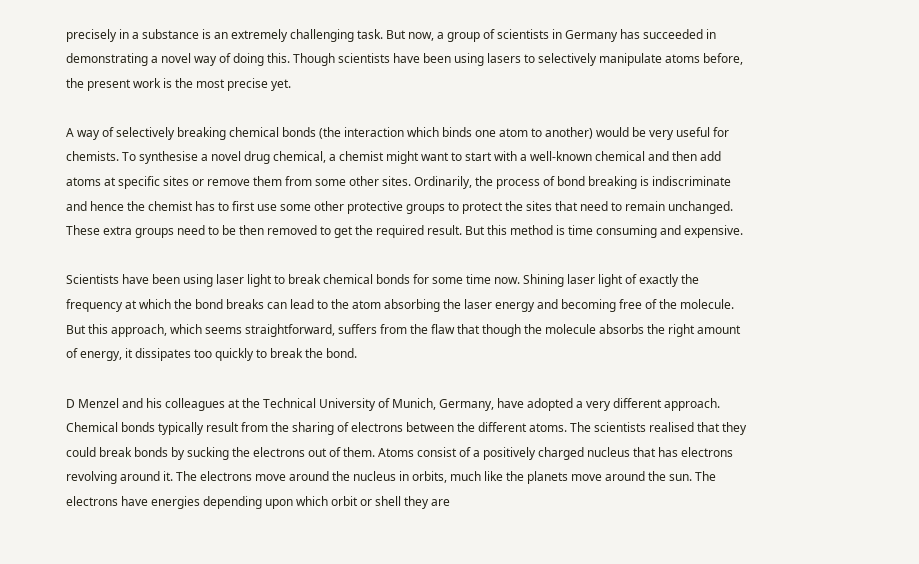precisely in a substance is an extremely challenging task. But now, a group of scientists in Germany has succeeded in demonstrating a novel way of doing this. Though scientists have been using lasers to selectively manipulate atoms before, the present work is the most precise yet.

A way of selectively breaking chemical bonds (the interaction which binds one atom to another) would be very useful for chemists. To synthesise a novel drug chemical, a chemist might want to start with a well-known chemical and then add atoms at specific sites or remove them from some other sites. Ordinarily, the process of bond breaking is indiscriminate and hence the chemist has to first use some other protective groups to protect the sites that need to remain unchanged. These extra groups need to be then removed to get the required result. But this method is time consuming and expensive.

Scientists have been using laser light to break chemical bonds for some time now. Shining laser light of exactly the frequency at which the bond breaks can lead to the atom absorbing the laser energy and becoming free of the molecule. But this approach, which seems straightforward, suffers from the flaw that though the molecule absorbs the right amount of energy, it dissipates too quickly to break the bond.

D Menzel and his colleagues at the Technical University of Munich, Germany, have adopted a very different approach. Chemical bonds typically result from the sharing of electrons between the different atoms. The scientists realised that they could break bonds by sucking the electrons out of them. Atoms consist of a positively charged nucleus that has electrons revolving around it. The electrons move around the nucleus in orbits, much like the planets move around the sun. The electrons have energies depending upon which orbit or shell they are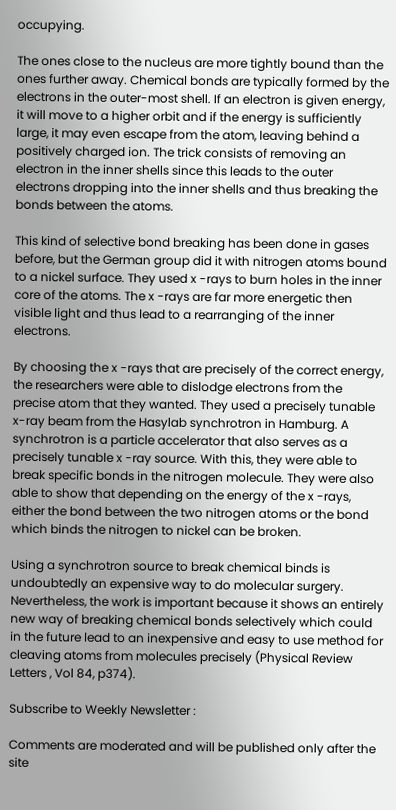occupying.

The ones close to the nucleus are more tightly bound than the ones further away. Chemical bonds are typically formed by the electrons in the outer-most shell. If an electron is given energy, it will move to a higher orbit and if the energy is sufficiently large, it may even escape from the atom, leaving behind a positively charged ion. The trick consists of removing an electron in the inner shells since this leads to the outer electrons dropping into the inner shells and thus breaking the bonds between the atoms.

This kind of selective bond breaking has been done in gases before, but the German group did it with nitrogen atoms bound to a nickel surface. They used x -rays to burn holes in the inner core of the atoms. The x -rays are far more energetic then visible light and thus lead to a rearranging of the inner electrons.

By choosing the x -rays that are precisely of the correct energy, the researchers were able to dislodge electrons from the precise atom that they wanted. They used a precisely tunable x-ray beam from the Hasylab synchrotron in Hamburg. A synchrotron is a particle accelerator that also serves as a precisely tunable x -ray source. With this, they were able to break specific bonds in the nitrogen molecule. They were also able to show that depending on the energy of the x -rays, either the bond between the two nitrogen atoms or the bond which binds the nitrogen to nickel can be broken.

Using a synchrotron source to break chemical binds is undoubtedly an expensive way to do molecular surgery. Nevertheless, the work is important because it shows an entirely new way of breaking chemical bonds selectively which could in the future lead to an inexpensive and easy to use method for cleaving atoms from molecules precisely (Physical Review Letters , Vol 84, p374).

Subscribe to Weekly Newsletter :

Comments are moderated and will be published only after the site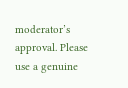moderator’s approval. Please use a genuine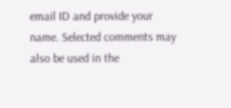email ID and provide your name. Selected comments may also be used in the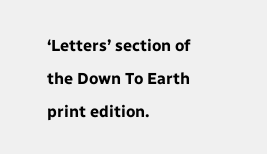‘Letters’ section of the Down To Earth print edition.